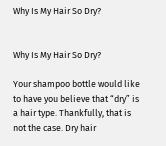Why Is My Hair So Dry?


Why Is My Hair So Dry?

Your shampoo bottle would like to have you believe that “dry” is a hair type. Thankfully, that is not the case. Dry hair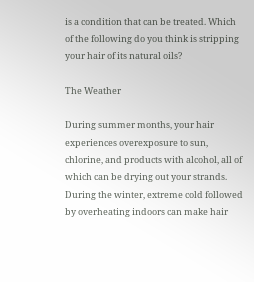is a condition that can be treated. Which of the following do you think is stripping your hair of its natural oils?

The Weather

During summer months, your hair experiences overexposure to sun, chlorine, and products with alcohol, all of which can be drying out your strands. During the winter, extreme cold followed by overheating indoors can make hair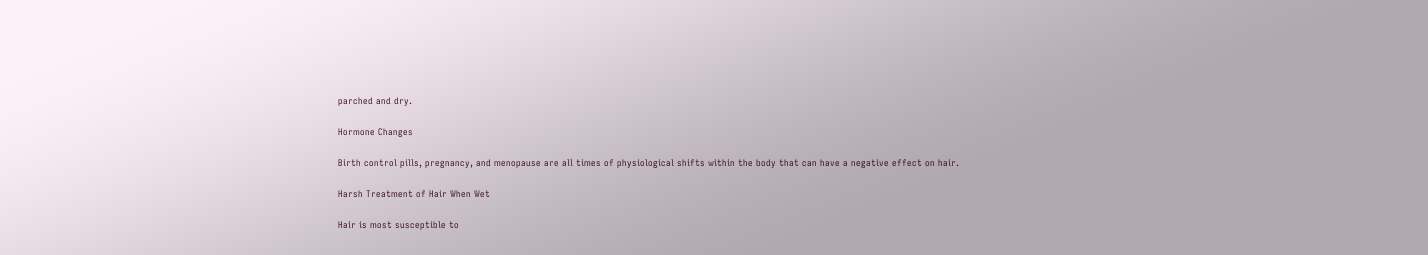parched and dry.

Hormone Changes

Birth control pills, pregnancy, and menopause are all times of physiological shifts within the body that can have a negative effect on hair.

Harsh Treatment of Hair When Wet

Hair is most susceptible to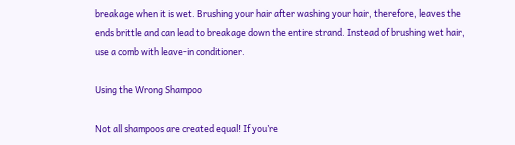breakage when it is wet. Brushing your hair after washing your hair, therefore, leaves the ends brittle and can lead to breakage down the entire strand. Instead of brushing wet hair, use a comb with leave-in conditioner.

Using the Wrong Shampoo

Not all shampoos are created equal! If you’re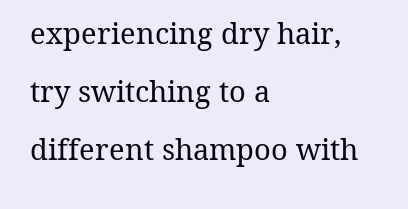experiencing dry hair, try switching to a different shampoo with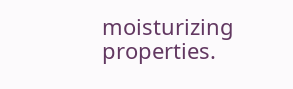moisturizing properties.